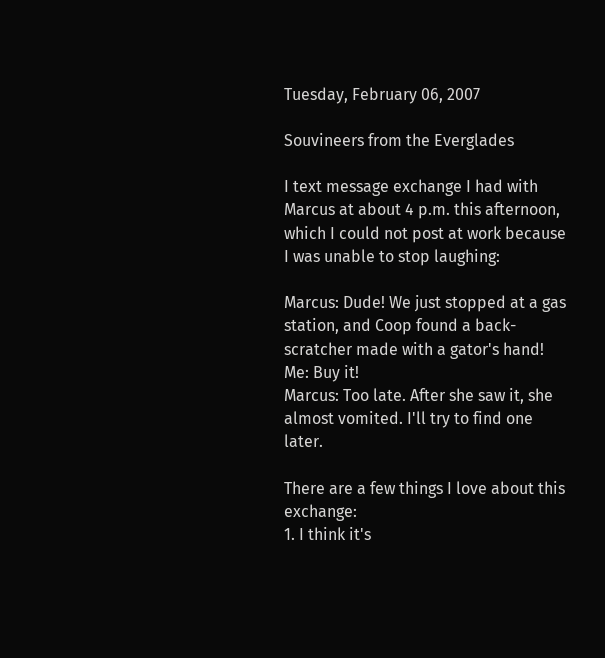Tuesday, February 06, 2007

Souvineers from the Everglades

I text message exchange I had with Marcus at about 4 p.m. this afternoon, which I could not post at work because I was unable to stop laughing:

Marcus: Dude! We just stopped at a gas station, and Coop found a back-scratcher made with a gator's hand!
Me: Buy it!
Marcus: Too late. After she saw it, she almost vomited. I'll try to find one later.

There are a few things I love about this exchange:
1. I think it's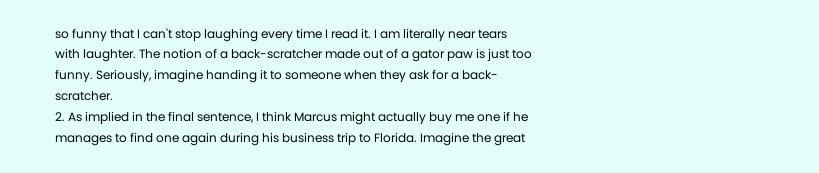so funny that I can't stop laughing every time I read it. I am literally near tears with laughter. The notion of a back-scratcher made out of a gator paw is just too funny. Seriously, imagine handing it to someone when they ask for a back-scratcher.
2. As implied in the final sentence, I think Marcus might actually buy me one if he manages to find one again during his business trip to Florida. Imagine the great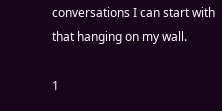conversations I can start with that hanging on my wall.

1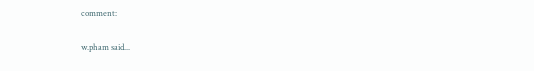comment:

w.pham said...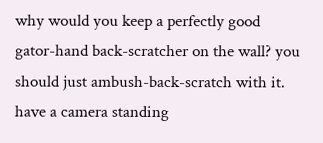why would you keep a perfectly good gator-hand back-scratcher on the wall? you should just ambush-back-scratch with it. have a camera standing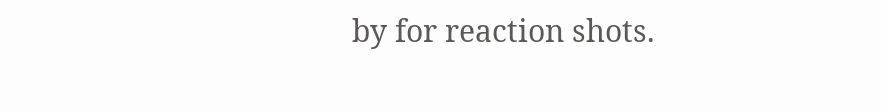by for reaction shots.